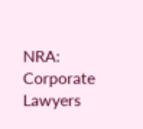NRA: Corporate Lawyers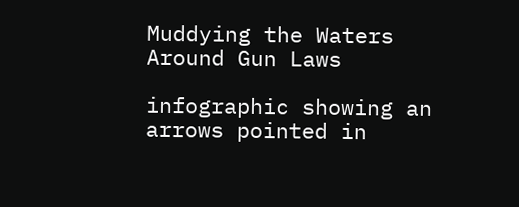Muddying the Waters Around Gun Laws

infographic showing an arrows pointed in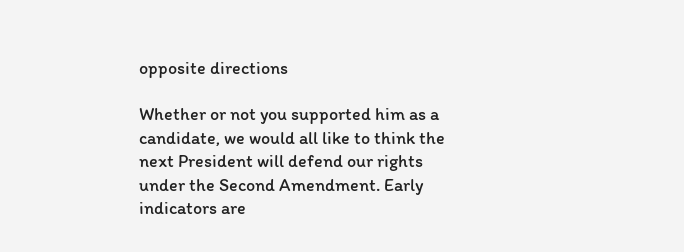opposite directions

Whether or not you supported him as a candidate, we would all like to think the next President will defend our rights under the Second Amendment. Early indicators are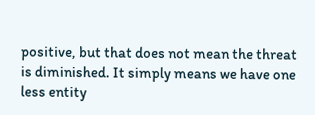positive, but that does not mean the threat is diminished. It simply means we have one less entity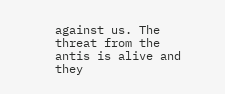against us. The threat from the antis is alive and they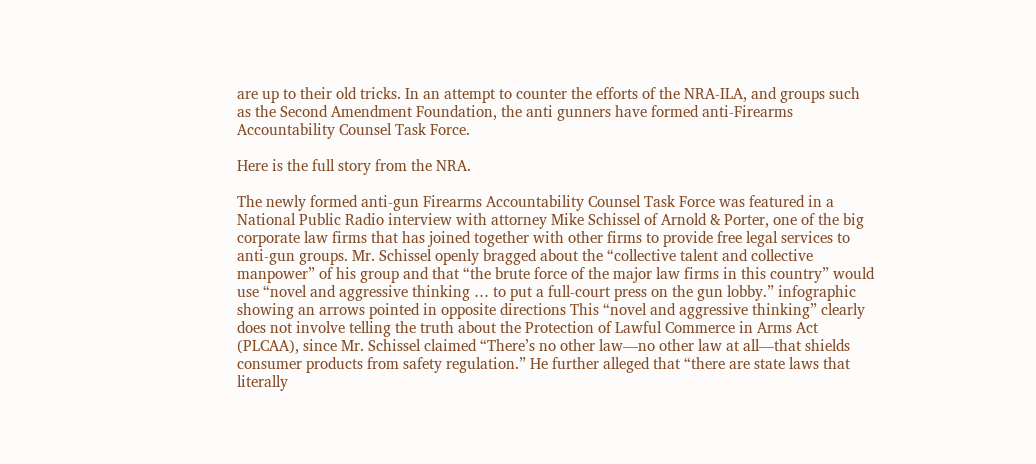are up to their old tricks. In an attempt to counter the efforts of the NRA-ILA, and groups such as the Second Amendment Foundation, the anti gunners have formed anti-Firearms Accountability Counsel Task Force.

Here is the full story from the NRA.

The newly formed anti-gun Firearms Accountability Counsel Task Force was featured in a National Public Radio interview with attorney Mike Schissel of Arnold & Porter, one of the big corporate law firms that has joined together with other firms to provide free legal services to anti-gun groups. Mr. Schissel openly bragged about the “collective talent and collective manpower” of his group and that “the brute force of the major law firms in this country” would use “novel and aggressive thinking … to put a full-court press on the gun lobby.” infographic showing an arrows pointed in opposite directions This “novel and aggressive thinking” clearly does not involve telling the truth about the Protection of Lawful Commerce in Arms Act (PLCAA), since Mr. Schissel claimed “There’s no other law—no other law at all—that shields consumer products from safety regulation.” He further alleged that “there are state laws that literally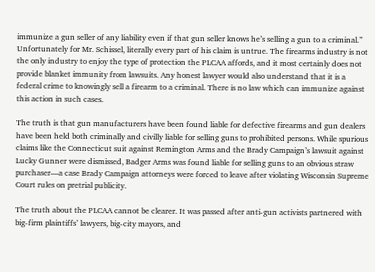immunize a gun seller of any liability even if that gun seller knows he’s selling a gun to a criminal.” Unfortunately for Mr. Schissel, literally every part of his claim is untrue. The firearms industry is not the only industry to enjoy the type of protection the PLCAA affords, and it most certainly does not provide blanket immunity from lawsuits. Any honest lawyer would also understand that it is a federal crime to knowingly sell a firearm to a criminal. There is no law which can immunize against this action in such cases.

The truth is that gun manufacturers have been found liable for defective firearms and gun dealers have been held both criminally and civilly liable for selling guns to prohibited persons. While spurious claims like the Connecticut suit against Remington Arms and the Brady Campaign’s lawsuit against Lucky Gunner were dismissed, Badger Arms was found liable for selling guns to an obvious straw purchaser—a case Brady Campaign attorneys were forced to leave after violating Wisconsin Supreme Court rules on pretrial publicity.

The truth about the PLCAA cannot be clearer. It was passed after anti-gun activists partnered with big-firm plaintiffs’ lawyers, big-city mayors, and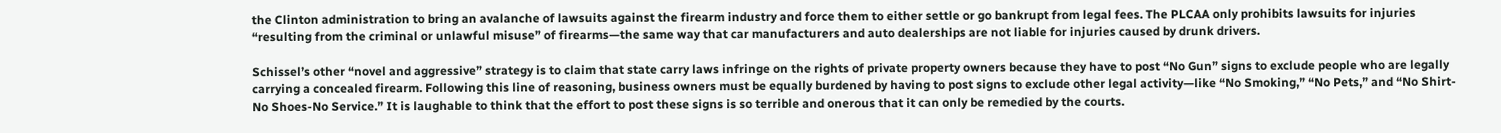the Clinton administration to bring an avalanche of lawsuits against the firearm industry and force them to either settle or go bankrupt from legal fees. The PLCAA only prohibits lawsuits for injuries “resulting from the criminal or unlawful misuse” of firearms—the same way that car manufacturers and auto dealerships are not liable for injuries caused by drunk drivers.

Schissel’s other “novel and aggressive” strategy is to claim that state carry laws infringe on the rights of private property owners because they have to post “No Gun” signs to exclude people who are legally carrying a concealed firearm. Following this line of reasoning, business owners must be equally burdened by having to post signs to exclude other legal activity—like “No Smoking,” “No Pets,” and “No Shirt-No Shoes-No Service.” It is laughable to think that the effort to post these signs is so terrible and onerous that it can only be remedied by the courts.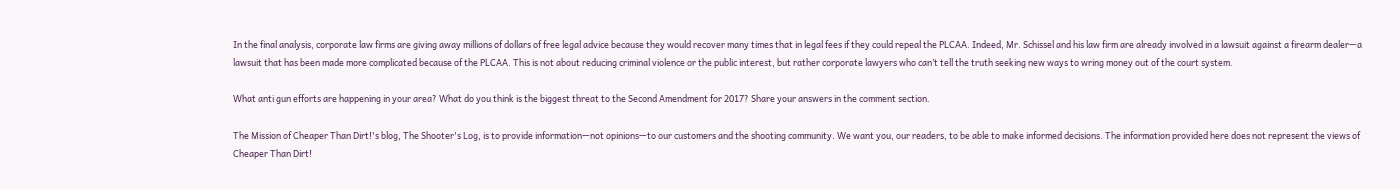In the final analysis, corporate law firms are giving away millions of dollars of free legal advice because they would recover many times that in legal fees if they could repeal the PLCAA. Indeed, Mr. Schissel and his law firm are already involved in a lawsuit against a firearm dealer—a lawsuit that has been made more complicated because of the PLCAA. This is not about reducing criminal violence or the public interest, but rather corporate lawyers who can’t tell the truth seeking new ways to wring money out of the court system.

What anti gun efforts are happening in your area? What do you think is the biggest threat to the Second Amendment for 2017? Share your answers in the comment section.

The Mission of Cheaper Than Dirt!'s blog, The Shooter's Log, is to provide information—not opinions—to our customers and the shooting community. We want you, our readers, to be able to make informed decisions. The information provided here does not represent the views of Cheaper Than Dirt!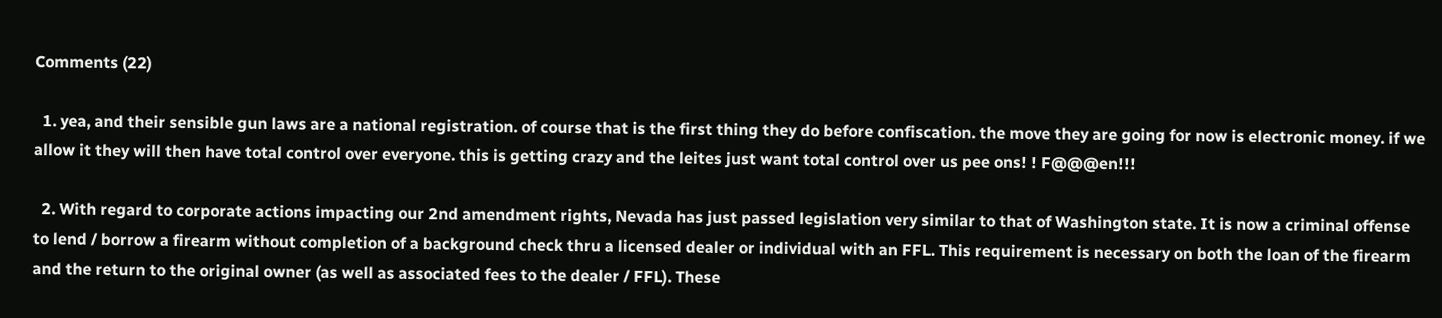Comments (22)

  1. yea, and their sensible gun laws are a national registration. of course that is the first thing they do before confiscation. the move they are going for now is electronic money. if we allow it they will then have total control over everyone. this is getting crazy and the leites just want total control over us pee ons! ! F@@@en!!!

  2. With regard to corporate actions impacting our 2nd amendment rights, Nevada has just passed legislation very similar to that of Washington state. It is now a criminal offense to lend / borrow a firearm without completion of a background check thru a licensed dealer or individual with an FFL. This requirement is necessary on both the loan of the firearm and the return to the original owner (as well as associated fees to the dealer / FFL). These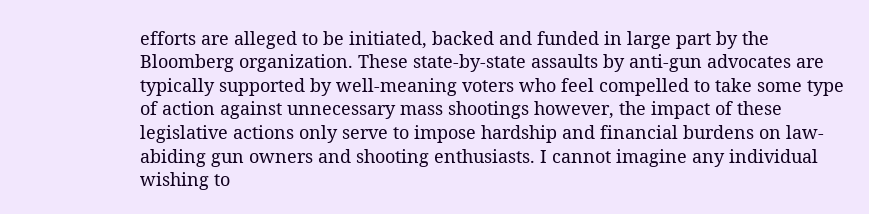efforts are alleged to be initiated, backed and funded in large part by the Bloomberg organization. These state-by-state assaults by anti-gun advocates are typically supported by well-meaning voters who feel compelled to take some type of action against unnecessary mass shootings however, the impact of these legislative actions only serve to impose hardship and financial burdens on law-abiding gun owners and shooting enthusiasts. I cannot imagine any individual wishing to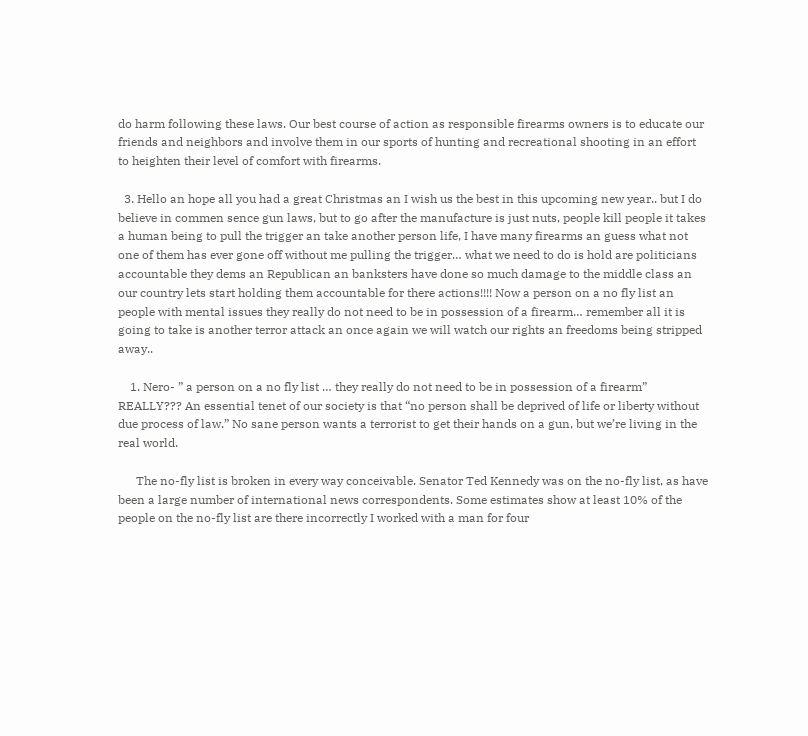do harm following these laws. Our best course of action as responsible firearms owners is to educate our friends and neighbors and involve them in our sports of hunting and recreational shooting in an effort to heighten their level of comfort with firearms.

  3. Hello an hope all you had a great Christmas an I wish us the best in this upcoming new year.. but I do believe in commen sence gun laws, but to go after the manufacture is just nuts, people kill people it takes a human being to pull the trigger an take another person life, I have many firearms an guess what not one of them has ever gone off without me pulling the trigger… what we need to do is hold are politicians accountable they dems an Republican an banksters have done so much damage to the middle class an our country lets start holding them accountable for there actions!!!! Now a person on a no fly list an people with mental issues they really do not need to be in possession of a firearm… remember all it is going to take is another terror attack an once again we will watch our rights an freedoms being stripped away..

    1. Nero- ” a person on a no fly list … they really do not need to be in possession of a firearm” REALLY??? An essential tenet of our society is that “no person shall be deprived of life or liberty without due process of law.” No sane person wants a terrorist to get their hands on a gun, but we’re living in the real world.

      The no-fly list is broken in every way conceivable. Senator Ted Kennedy was on the no-fly list, as have been a large number of international news correspondents. Some estimates show at least 10% of the people on the no-fly list are there incorrectly I worked with a man for four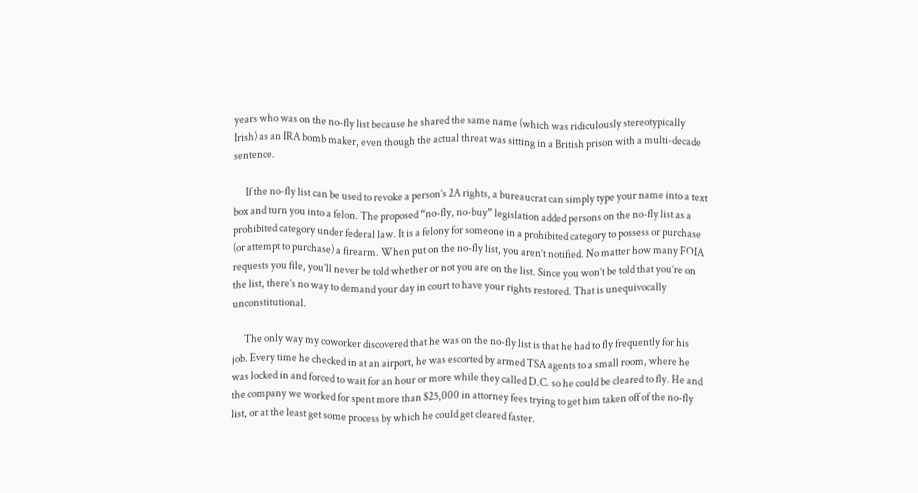years who was on the no-fly list because he shared the same name (which was ridiculously stereotypically Irish) as an IRA bomb maker, even though the actual threat was sitting in a British prison with a multi-decade sentence.

      If the no-fly list can be used to revoke a person’s 2A rights, a bureaucrat can simply type your name into a text box and turn you into a felon. The proposed “no-fly, no-buy” legislation added persons on the no-fly list as a prohibited category under federal law. It is a felony for someone in a prohibited category to possess or purchase (or attempt to purchase) a firearm. When put on the no-fly list, you aren’t notified. No matter how many FOIA requests you file, you’ll never be told whether or not you are on the list. Since you won’t be told that you’re on the list, there’s no way to demand your day in court to have your rights restored. That is unequivocally unconstitutional.

      The only way my coworker discovered that he was on the no-fly list is that he had to fly frequently for his job. Every time he checked in at an airport, he was escorted by armed TSA agents to a small room, where he was locked in and forced to wait for an hour or more while they called D.C. so he could be cleared to fly. He and the company we worked for spent more than $25,000 in attorney fees trying to get him taken off of the no-fly list, or at the least get some process by which he could get cleared faster.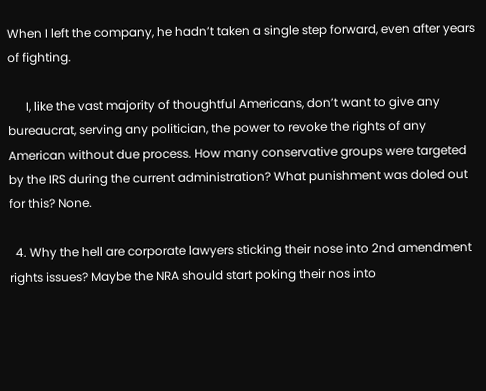When I left the company, he hadn’t taken a single step forward, even after years of fighting.

      I, like the vast majority of thoughtful Americans, don’t want to give any bureaucrat, serving any politician, the power to revoke the rights of any American without due process. How many conservative groups were targeted by the IRS during the current administration? What punishment was doled out for this? None.

  4. Why the hell are corporate lawyers sticking their nose into 2nd amendment rights issues? Maybe the NRA should start poking their nos into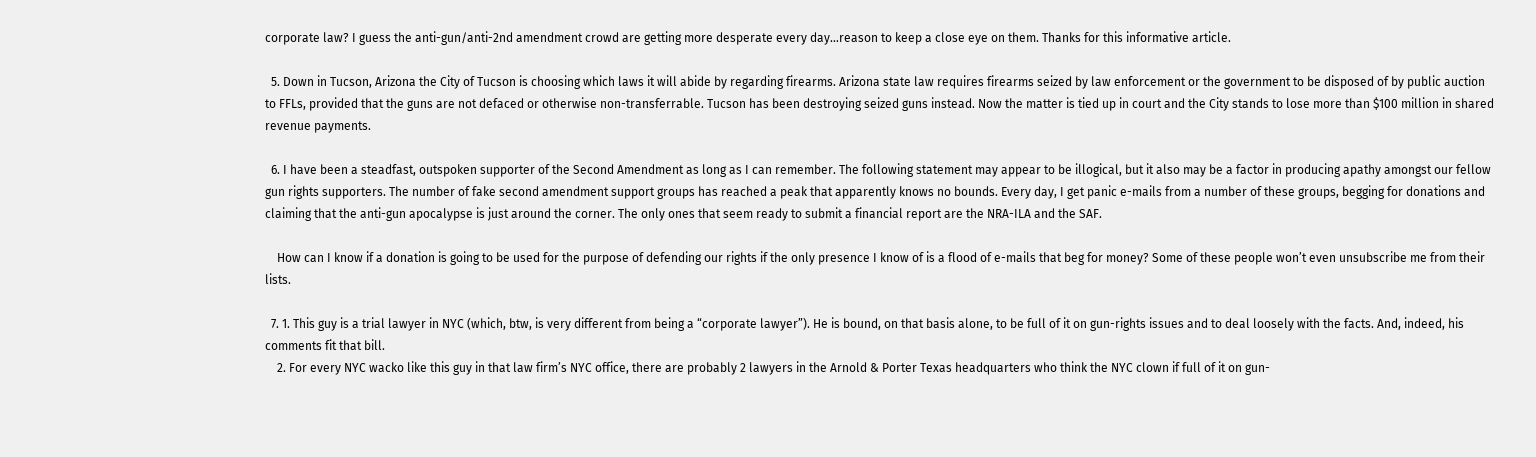corporate law? I guess the anti-gun/anti-2nd amendment crowd are getting more desperate every day…reason to keep a close eye on them. Thanks for this informative article.

  5. Down in Tucson, Arizona the City of Tucson is choosing which laws it will abide by regarding firearms. Arizona state law requires firearms seized by law enforcement or the government to be disposed of by public auction to FFLs, provided that the guns are not defaced or otherwise non-transferrable. Tucson has been destroying seized guns instead. Now the matter is tied up in court and the City stands to lose more than $100 million in shared revenue payments.

  6. I have been a steadfast, outspoken supporter of the Second Amendment as long as I can remember. The following statement may appear to be illogical, but it also may be a factor in producing apathy amongst our fellow gun rights supporters. The number of fake second amendment support groups has reached a peak that apparently knows no bounds. Every day, I get panic e-mails from a number of these groups, begging for donations and claiming that the anti-gun apocalypse is just around the corner. The only ones that seem ready to submit a financial report are the NRA-ILA and the SAF.

    How can I know if a donation is going to be used for the purpose of defending our rights if the only presence I know of is a flood of e-mails that beg for money? Some of these people won’t even unsubscribe me from their lists.

  7. 1. This guy is a trial lawyer in NYC (which, btw, is very different from being a “corporate lawyer”). He is bound, on that basis alone, to be full of it on gun-rights issues and to deal loosely with the facts. And, indeed, his comments fit that bill.
    2. For every NYC wacko like this guy in that law firm’s NYC office, there are probably 2 lawyers in the Arnold & Porter Texas headquarters who think the NYC clown if full of it on gun-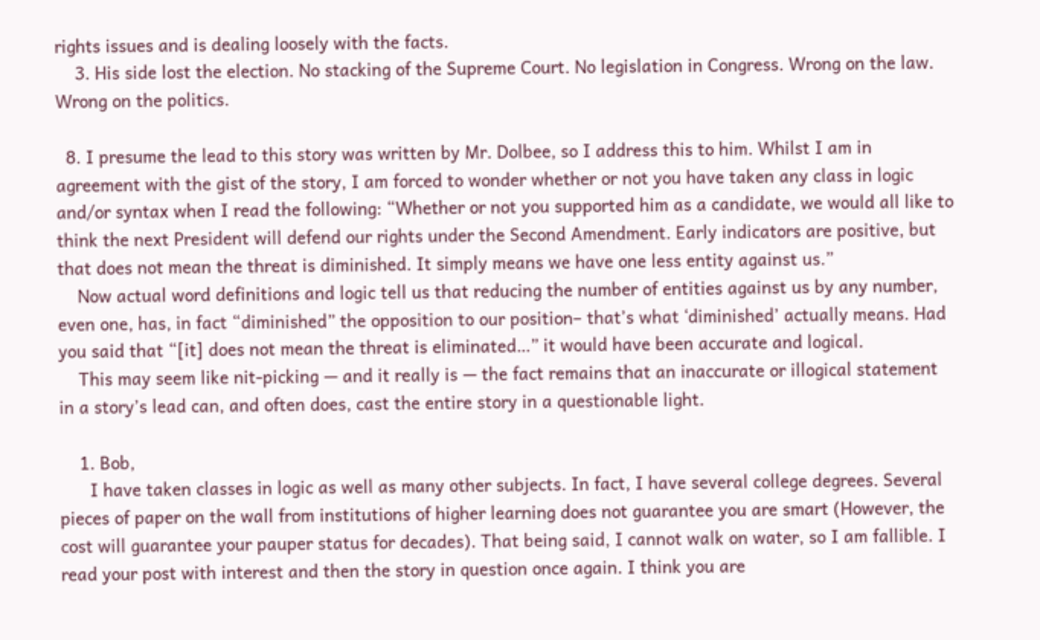rights issues and is dealing loosely with the facts.
    3. His side lost the election. No stacking of the Supreme Court. No legislation in Congress. Wrong on the law. Wrong on the politics.

  8. I presume the lead to this story was written by Mr. Dolbee, so I address this to him. Whilst I am in agreement with the gist of the story, I am forced to wonder whether or not you have taken any class in logic and/or syntax when I read the following: “Whether or not you supported him as a candidate, we would all like to think the next President will defend our rights under the Second Amendment. Early indicators are positive, but that does not mean the threat is diminished. It simply means we have one less entity against us.”
    Now actual word definitions and logic tell us that reducing the number of entities against us by any number, even one, has, in fact “diminished” the opposition to our position– that’s what ‘diminished’ actually means. Had you said that “[it] does not mean the threat is eliminated…” it would have been accurate and logical.
    This may seem like nit-picking — and it really is — the fact remains that an inaccurate or illogical statement in a story’s lead can, and often does, cast the entire story in a questionable light.

    1. Bob,
      I have taken classes in logic as well as many other subjects. In fact, I have several college degrees. Several pieces of paper on the wall from institutions of higher learning does not guarantee you are smart (However, the cost will guarantee your pauper status for decades). That being said, I cannot walk on water, so I am fallible. I read your post with interest and then the story in question once again. I think you are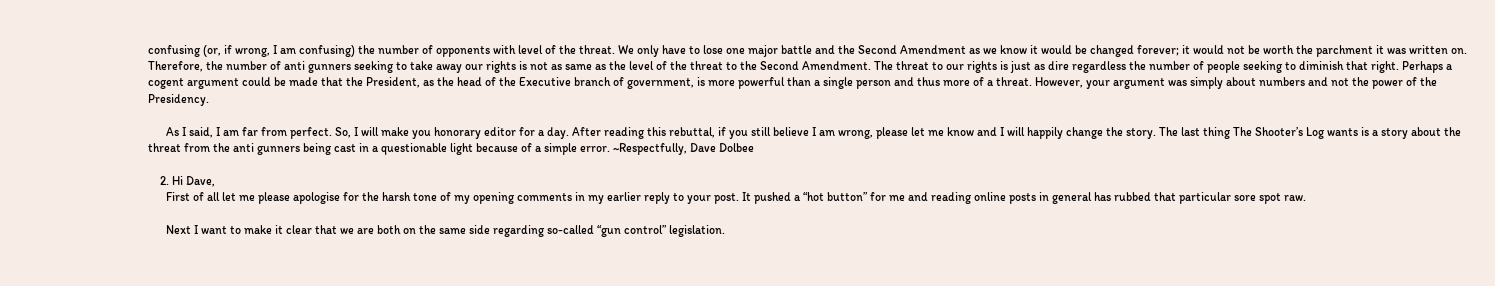confusing (or, if wrong, I am confusing) the number of opponents with level of the threat. We only have to lose one major battle and the Second Amendment as we know it would be changed forever; it would not be worth the parchment it was written on. Therefore, the number of anti gunners seeking to take away our rights is not as same as the level of the threat to the Second Amendment. The threat to our rights is just as dire regardless the number of people seeking to diminish that right. Perhaps a cogent argument could be made that the President, as the head of the Executive branch of government, is more powerful than a single person and thus more of a threat. However, your argument was simply about numbers and not the power of the Presidency.

      As I said, I am far from perfect. So, I will make you honorary editor for a day. After reading this rebuttal, if you still believe I am wrong, please let me know and I will happily change the story. The last thing The Shooter’s Log wants is a story about the threat from the anti gunners being cast in a questionable light because of a simple error. ~Respectfully, Dave Dolbee

    2. Hi Dave,
      First of all let me please apologise for the harsh tone of my opening comments in my earlier reply to your post. It pushed a “hot button” for me and reading online posts in general has rubbed that particular sore spot raw.

      Next I want to make it clear that we are both on the same side regarding so-called “gun control” legislation.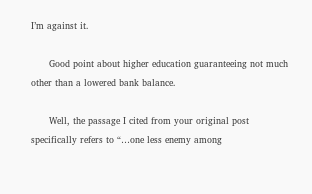I’m against it.

      Good point about higher education guaranteeing not much other than a lowered bank balance.

      Well, the passage I cited from your original post specifically refers to “…one less enemy among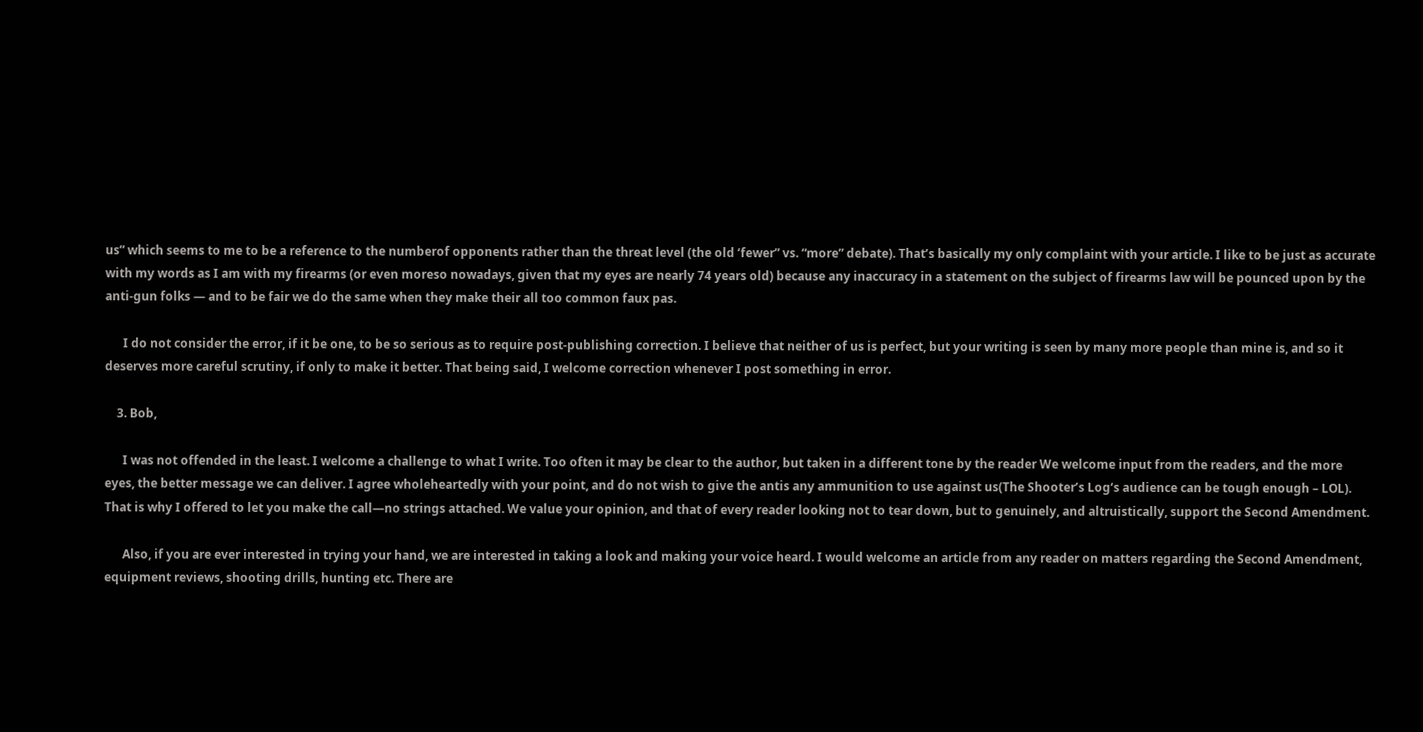us” which seems to me to be a reference to the numberof opponents rather than the threat level (the old ‘fewer” vs. “more” debate). That’s basically my only complaint with your article. I like to be just as accurate with my words as I am with my firearms (or even moreso nowadays, given that my eyes are nearly 74 years old) because any inaccuracy in a statement on the subject of firearms law will be pounced upon by the anti-gun folks — and to be fair we do the same when they make their all too common faux pas.

      I do not consider the error, if it be one, to be so serious as to require post-publishing correction. I believe that neither of us is perfect, but your writing is seen by many more people than mine is, and so it deserves more careful scrutiny, if only to make it better. That being said, I welcome correction whenever I post something in error.

    3. Bob,

      I was not offended in the least. I welcome a challenge to what I write. Too often it may be clear to the author, but taken in a different tone by the reader We welcome input from the readers, and the more eyes, the better message we can deliver. I agree wholeheartedly with your point, and do not wish to give the antis any ammunition to use against us(The Shooter’s Log‘s audience can be tough enough – LOL). That is why I offered to let you make the call—no strings attached. We value your opinion, and that of every reader looking not to tear down, but to genuinely, and altruistically, support the Second Amendment.

      Also, if you are ever interested in trying your hand, we are interested in taking a look and making your voice heard. I would welcome an article from any reader on matters regarding the Second Amendment, equipment reviews, shooting drills, hunting etc. There are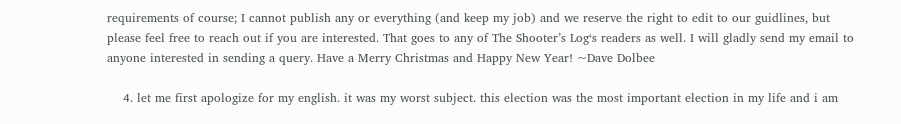requirements of course; I cannot publish any or everything (and keep my job) and we reserve the right to edit to our guidlines, but please feel free to reach out if you are interested. That goes to any of The Shooter’s Log‘s readers as well. I will gladly send my email to anyone interested in sending a query. Have a Merry Christmas and Happy New Year! ~Dave Dolbee

    4. let me first apologize for my english. it was my worst subject. this election was the most important election in my life and i am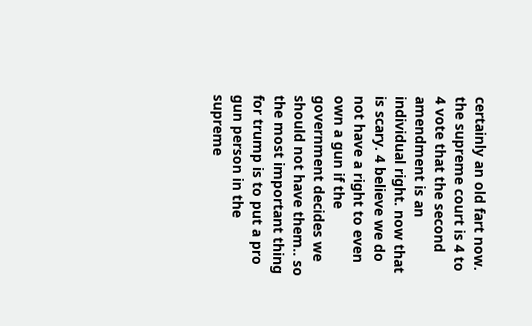certainly an old fart now. the supreme court is 4 to 4 vote that the second amendment is an individual right. now that is scary. 4 believe we do not have a right to even own a gun if the government decides we should not have them.. so the most important thing for trump is to put a pro gun person in the supreme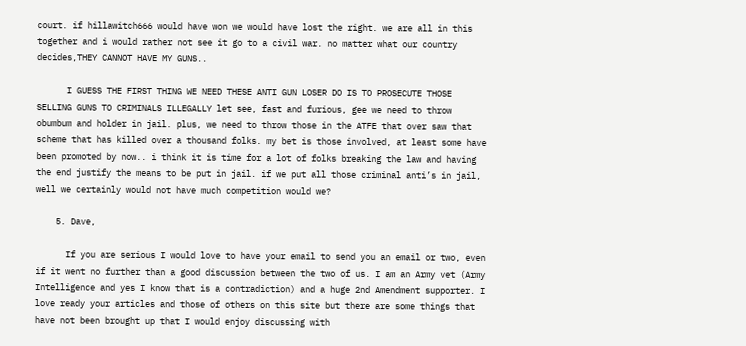court. if hillawitch666 would have won we would have lost the right. we are all in this together and i would rather not see it go to a civil war. no matter what our country decides,THEY CANNOT HAVE MY GUNS..

      I GUESS THE FIRST THING WE NEED THESE ANTI GUN LOSER DO IS TO PROSECUTE THOSE SELLING GUNS TO CRIMINALS ILLEGALLY let see, fast and furious, gee we need to throw obumbum and holder in jail. plus, we need to throw those in the ATFE that over saw that scheme that has killed over a thousand folks. my bet is those involved, at least some have been promoted by now.. i think it is time for a lot of folks breaking the law and having the end justify the means to be put in jail. if we put all those criminal anti’s in jail, well we certainly would not have much competition would we?

    5. Dave,

      If you are serious I would love to have your email to send you an email or two, even if it went no further than a good discussion between the two of us. I am an Army vet (Army Intelligence and yes I know that is a contradiction) and a huge 2nd Amendment supporter. I love ready your articles and those of others on this site but there are some things that have not been brought up that I would enjoy discussing with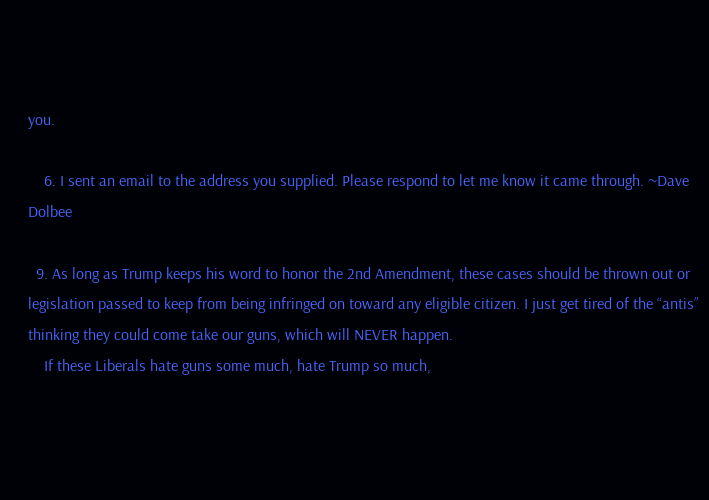you.

    6. I sent an email to the address you supplied. Please respond to let me know it came through. ~Dave Dolbee

  9. As long as Trump keeps his word to honor the 2nd Amendment, these cases should be thrown out or legislation passed to keep from being infringed on toward any eligible citizen. I just get tired of the “antis” thinking they could come take our guns, which will NEVER happen.
    If these Liberals hate guns some much, hate Trump so much,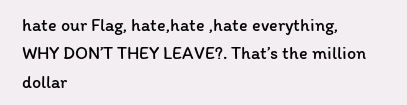hate our Flag, hate,hate ,hate everything, WHY DON’T THEY LEAVE?. That’s the million dollar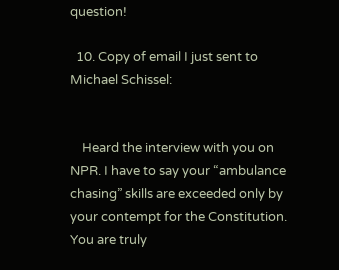question!

  10. Copy of email I just sent to Michael Schissel:


    Heard the interview with you on NPR. I have to say your “ambulance chasing” skills are exceeded only by your contempt for the Constitution. You are truly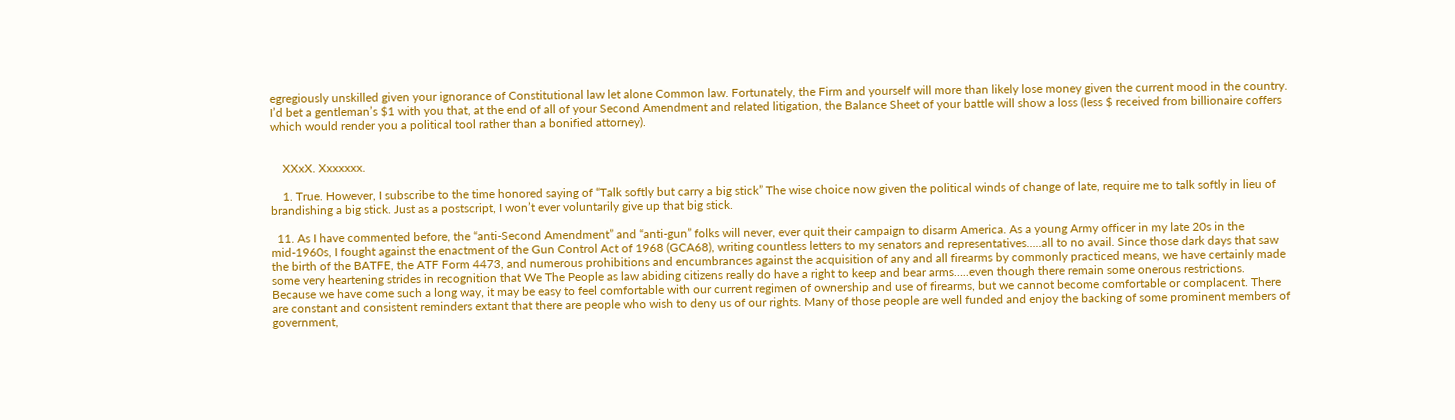egregiously unskilled given your ignorance of Constitutional law let alone Common law. Fortunately, the Firm and yourself will more than likely lose money given the current mood in the country. I’d bet a gentleman’s $1 with you that, at the end of all of your Second Amendment and related litigation, the Balance Sheet of your battle will show a loss (less $ received from billionaire coffers which would render you a political tool rather than a bonified attorney).


    XXxX. Xxxxxxx.

    1. True. However, I subscribe to the time honored saying of “Talk softly but carry a big stick” The wise choice now given the political winds of change of late, require me to talk softly in lieu of brandishing a big stick. Just as a postscript, I won’t ever voluntarily give up that big stick.

  11. As I have commented before, the “anti-Second Amendment” and “anti-gun” folks will never, ever quit their campaign to disarm America. As a young Army officer in my late 20s in the mid-1960s, I fought against the enactment of the Gun Control Act of 1968 (GCA68), writing countless letters to my senators and representatives…..all to no avail. Since those dark days that saw the birth of the BATFE, the ATF Form 4473, and numerous prohibitions and encumbrances against the acquisition of any and all firearms by commonly practiced means, we have certainly made some very heartening strides in recognition that We The People as law abiding citizens really do have a right to keep and bear arms…..even though there remain some onerous restrictions. Because we have come such a long way, it may be easy to feel comfortable with our current regimen of ownership and use of firearms, but we cannot become comfortable or complacent. There are constant and consistent reminders extant that there are people who wish to deny us of our rights. Many of those people are well funded and enjoy the backing of some prominent members of government,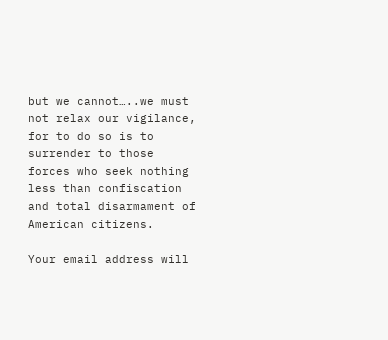but we cannot…..we must not relax our vigilance, for to do so is to surrender to those forces who seek nothing less than confiscation and total disarmament of American citizens.

Your email address will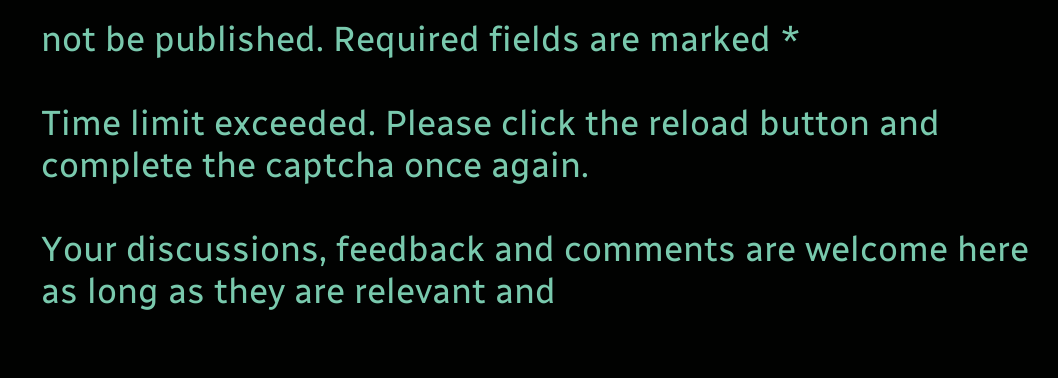not be published. Required fields are marked *

Time limit exceeded. Please click the reload button and complete the captcha once again.

Your discussions, feedback and comments are welcome here as long as they are relevant and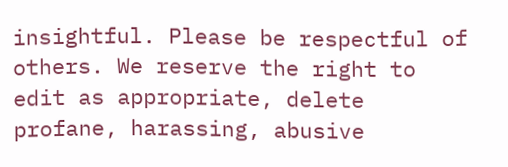insightful. Please be respectful of others. We reserve the right to edit as appropriate, delete profane, harassing, abusive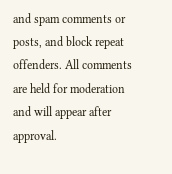and spam comments or posts, and block repeat offenders. All comments are held for moderation and will appear after approval.